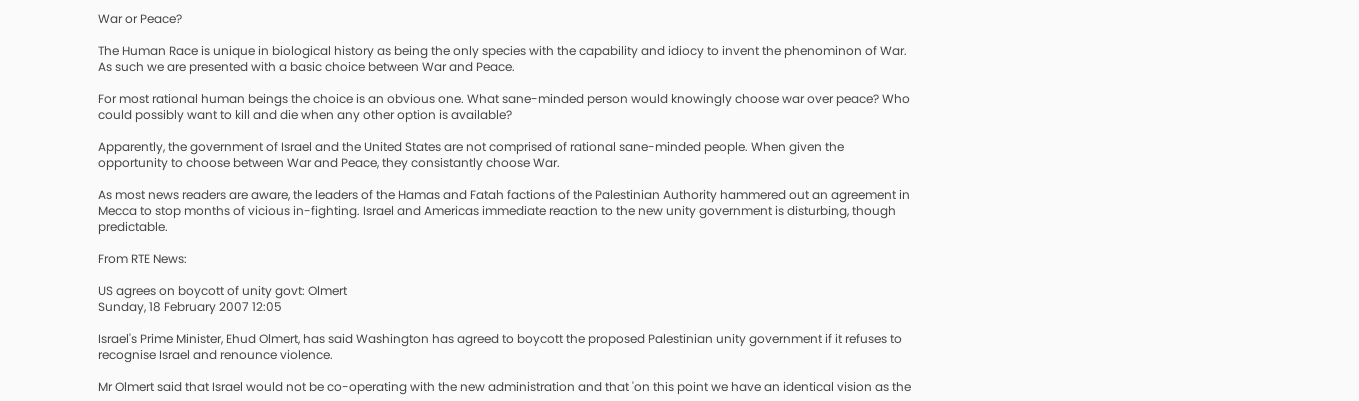War or Peace?

The Human Race is unique in biological history as being the only species with the capability and idiocy to invent the phenominon of War. As such we are presented with a basic choice between War and Peace.

For most rational human beings the choice is an obvious one. What sane-minded person would knowingly choose war over peace? Who could possibly want to kill and die when any other option is available?

Apparently, the government of Israel and the United States are not comprised of rational sane-minded people. When given the opportunity to choose between War and Peace, they consistantly choose War.

As most news readers are aware, the leaders of the Hamas and Fatah factions of the Palestinian Authority hammered out an agreement in Mecca to stop months of vicious in-fighting. Israel and Americas immediate reaction to the new unity government is disturbing, though predictable.

From RTE News:

US agrees on boycott of unity govt: Olmert
Sunday, 18 February 2007 12:05

Israel's Prime Minister, Ehud Olmert, has said Washington has agreed to boycott the proposed Palestinian unity government if it refuses to recognise Israel and renounce violence.

Mr Olmert said that Israel would not be co-operating with the new administration and that 'on this point we have an identical vision as the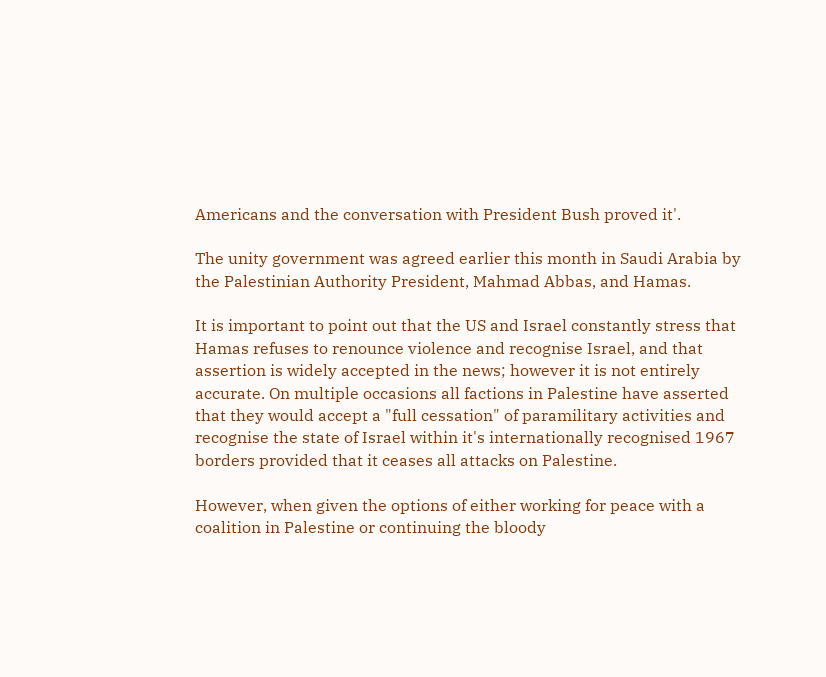Americans and the conversation with President Bush proved it'.

The unity government was agreed earlier this month in Saudi Arabia by the Palestinian Authority President, Mahmad Abbas, and Hamas.

It is important to point out that the US and Israel constantly stress that Hamas refuses to renounce violence and recognise Israel, and that assertion is widely accepted in the news; however it is not entirely accurate. On multiple occasions all factions in Palestine have asserted that they would accept a "full cessation" of paramilitary activities and recognise the state of Israel within it's internationally recognised 1967 borders provided that it ceases all attacks on Palestine.

However, when given the options of either working for peace with a coalition in Palestine or continuing the bloody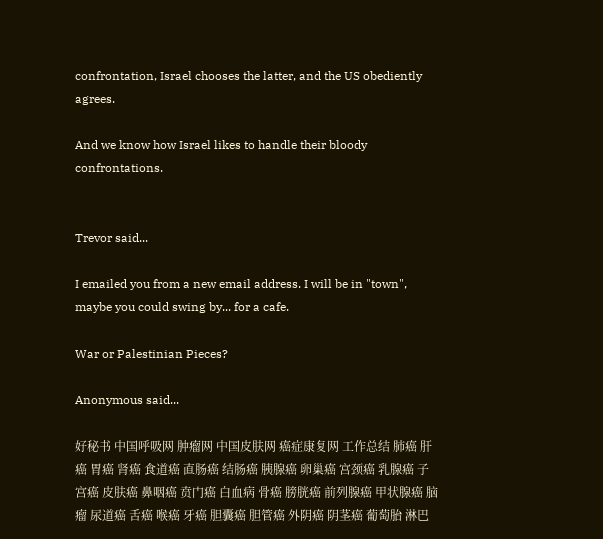confrontation, Israel chooses the latter, and the US obediently agrees.

And we know how Israel likes to handle their bloody confrontations.


Trevor said...

I emailed you from a new email address. I will be in "town", maybe you could swing by... for a cafe.

War or Palestinian Pieces?

Anonymous said...

好秘书 中国呼吸网 肿瘤网 中国皮肤网 癌症康复网 工作总结 肺癌 肝癌 胃癌 肾癌 食道癌 直肠癌 结肠癌 胰腺癌 卵巢癌 宫颈癌 乳腺癌 子宫癌 皮肤癌 鼻咽癌 贲门癌 白血病 骨癌 膀胱癌 前列腺癌 甲状腺癌 脑瘤 尿道癌 舌癌 喉癌 牙癌 胆囊癌 胆管癌 外阴癌 阴茎癌 葡萄胎 淋巴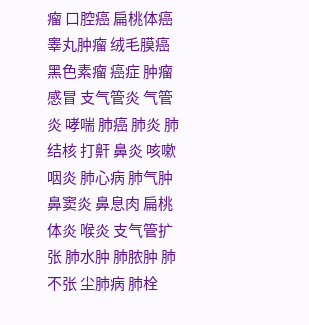瘤 口腔癌 扁桃体癌 睾丸肿瘤 绒毛膜癌 黑色素瘤 癌症 肿瘤 感冒 支气管炎 气管炎 哮喘 肺癌 肺炎 肺结核 打鼾 鼻炎 咳嗽 咽炎 肺心病 肺气肿 鼻窦炎 鼻息肉 扁桃体炎 喉炎 支气管扩张 肺水肿 肺脓肿 肺不张 尘肺病 肺栓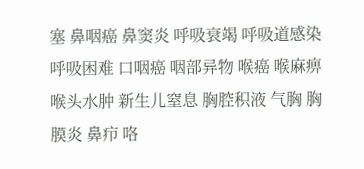塞 鼻咽癌 鼻窦炎 呼吸衰竭 呼吸道感染 呼吸困难 口咽癌 咽部异物 喉癌 喉麻痹 喉头水肿 新生儿窒息 胸腔积液 气胸 胸膜炎 鼻疖 咯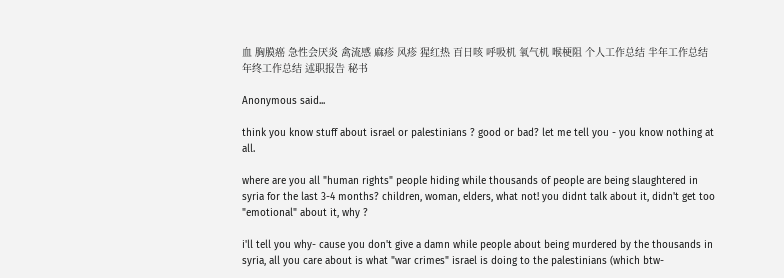血 胸膜癌 急性会厌炎 禽流感 麻疹 风疹 猩红热 百日咳 呼吸机 氧气机 喉梗阻 个人工作总结 半年工作总结 年终工作总结 述职报告 秘书

Anonymous said...

think you know stuff about israel or palestinians ? good or bad? let me tell you - you know nothing at all.

where are you all "human rights" people hiding while thousands of people are being slaughtered in syria for the last 3-4 months? children, woman, elders, what not! you didnt talk about it, didn't get too "emotional" about it, why ?

i'll tell you why- cause you don't give a damn while people about being murdered by the thousands in syria, all you care about is what "war crimes" israel is doing to the palestinians (which btw-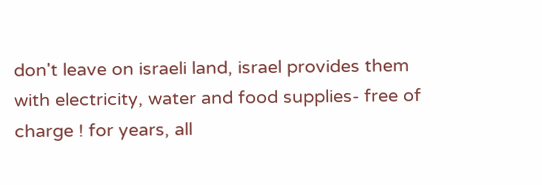don't leave on israeli land, israel provides them with electricity, water and food supplies- free of charge ! for years, all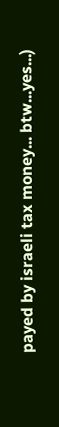payed by israeli tax money... btw...yes...)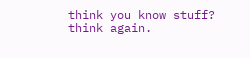think you know stuff? think again.